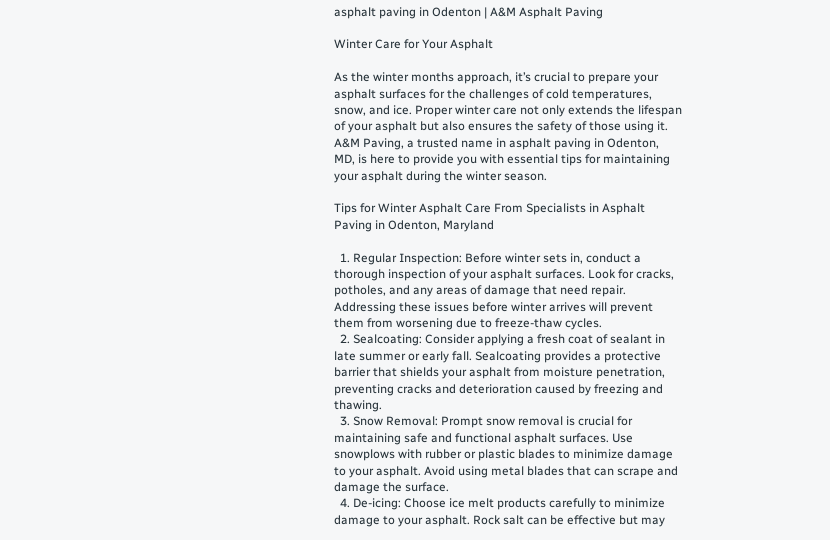asphalt paving in Odenton | A&M Asphalt Paving

Winter Care for Your Asphalt

As the winter months approach, it’s crucial to prepare your asphalt surfaces for the challenges of cold temperatures, snow, and ice. Proper winter care not only extends the lifespan of your asphalt but also ensures the safety of those using it. A&M Paving, a trusted name in asphalt paving in Odenton, MD, is here to provide you with essential tips for maintaining your asphalt during the winter season.

Tips for Winter Asphalt Care From Specialists in Asphalt Paving in Odenton, Maryland

  1. Regular Inspection: Before winter sets in, conduct a thorough inspection of your asphalt surfaces. Look for cracks, potholes, and any areas of damage that need repair. Addressing these issues before winter arrives will prevent them from worsening due to freeze-thaw cycles.
  2. Sealcoating: Consider applying a fresh coat of sealant in late summer or early fall. Sealcoating provides a protective barrier that shields your asphalt from moisture penetration, preventing cracks and deterioration caused by freezing and thawing.
  3. Snow Removal: Prompt snow removal is crucial for maintaining safe and functional asphalt surfaces. Use snowplows with rubber or plastic blades to minimize damage to your asphalt. Avoid using metal blades that can scrape and damage the surface.
  4. De-icing: Choose ice melt products carefully to minimize damage to your asphalt. Rock salt can be effective but may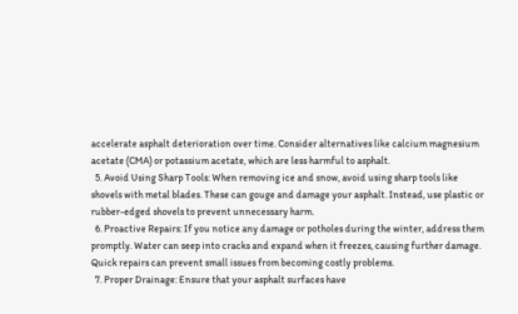accelerate asphalt deterioration over time. Consider alternatives like calcium magnesium acetate (CMA) or potassium acetate, which are less harmful to asphalt.
  5. Avoid Using Sharp Tools: When removing ice and snow, avoid using sharp tools like shovels with metal blades. These can gouge and damage your asphalt. Instead, use plastic or rubber-edged shovels to prevent unnecessary harm.
  6. Proactive Repairs: If you notice any damage or potholes during the winter, address them promptly. Water can seep into cracks and expand when it freezes, causing further damage. Quick repairs can prevent small issues from becoming costly problems.
  7. Proper Drainage: Ensure that your asphalt surfaces have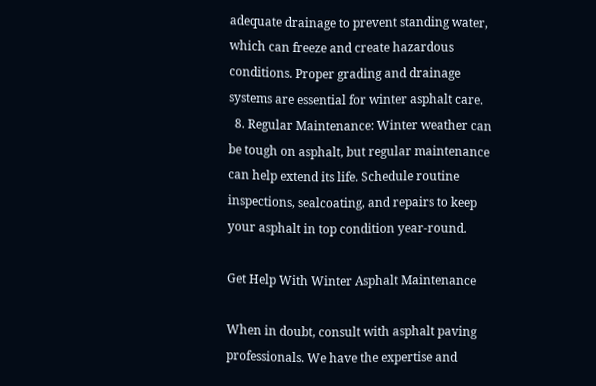adequate drainage to prevent standing water, which can freeze and create hazardous conditions. Proper grading and drainage systems are essential for winter asphalt care.
  8. Regular Maintenance: Winter weather can be tough on asphalt, but regular maintenance can help extend its life. Schedule routine inspections, sealcoating, and repairs to keep your asphalt in top condition year-round.

Get Help With Winter Asphalt Maintenance

When in doubt, consult with asphalt paving professionals. We have the expertise and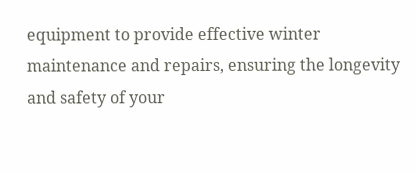equipment to provide effective winter maintenance and repairs, ensuring the longevity and safety of your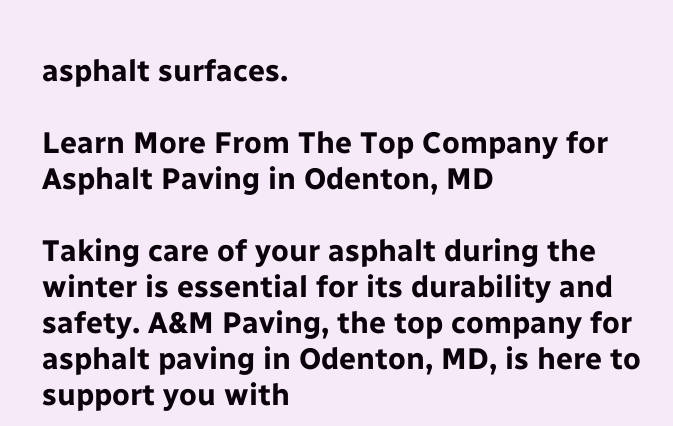asphalt surfaces.

Learn More From The Top Company for Asphalt Paving in Odenton, MD

Taking care of your asphalt during the winter is essential for its durability and safety. A&M Paving, the top company for asphalt paving in Odenton, MD, is here to support you with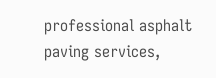professional asphalt paving services,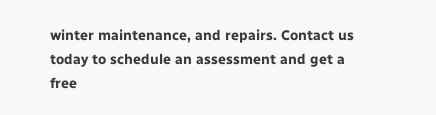winter maintenance, and repairs. Contact us today to schedule an assessment and get a free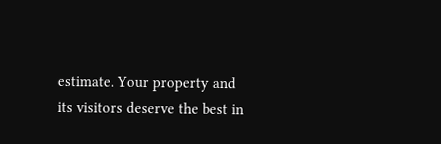estimate. Your property and its visitors deserve the best in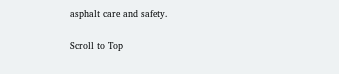asphalt care and safety.

Scroll to Top